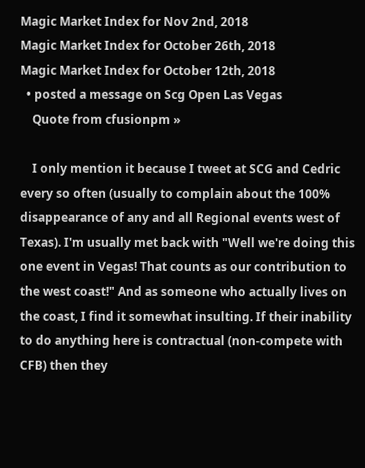Magic Market Index for Nov 2nd, 2018
Magic Market Index for October 26th, 2018
Magic Market Index for October 12th, 2018
  • posted a message on Scg Open Las Vegas
    Quote from cfusionpm »

    I only mention it because I tweet at SCG and Cedric every so often (usually to complain about the 100% disappearance of any and all Regional events west of Texas). I'm usually met back with "Well we're doing this one event in Vegas! That counts as our contribution to the west coast!" And as someone who actually lives on the coast, I find it somewhat insulting. If their inability to do anything here is contractual (non-compete with CFB) then they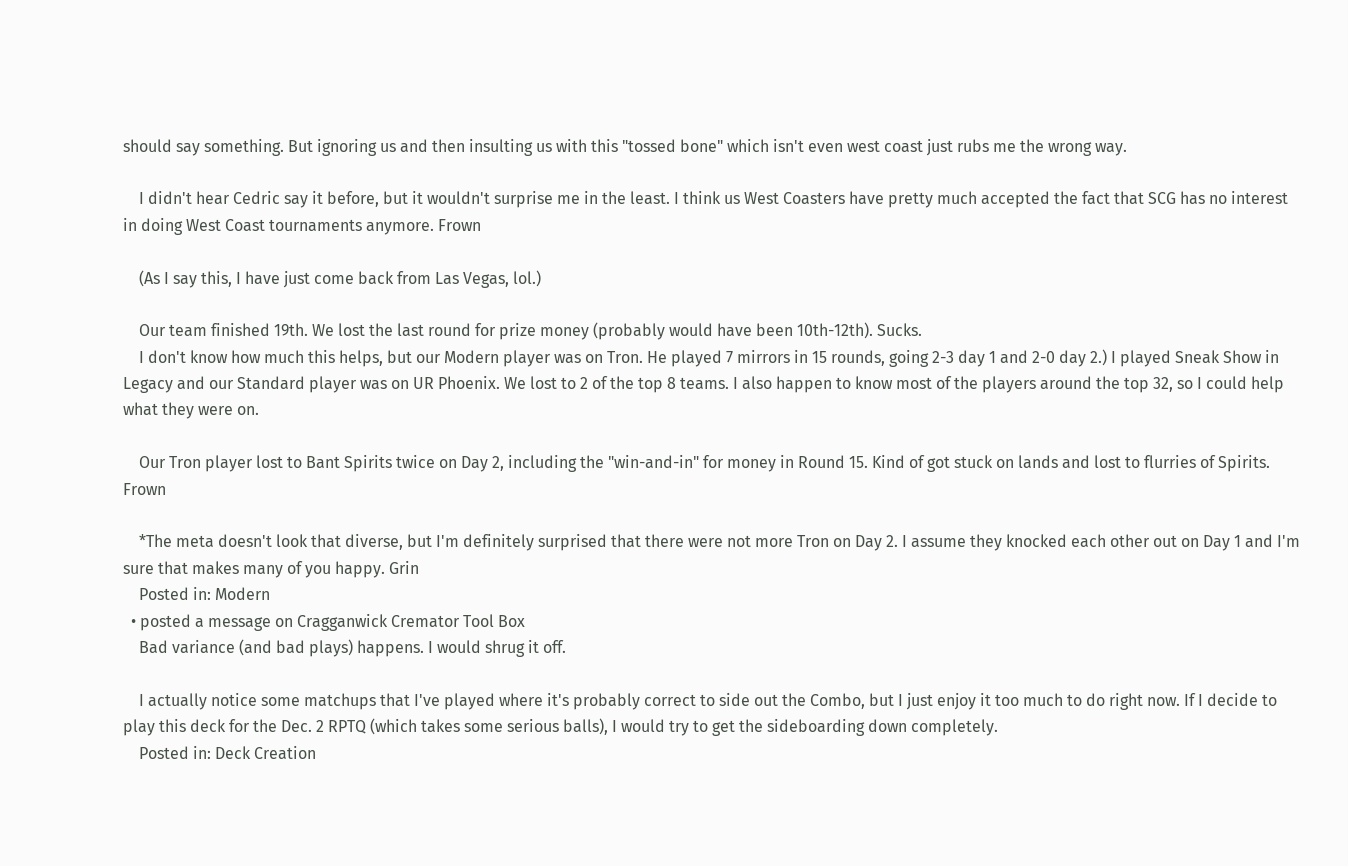should say something. But ignoring us and then insulting us with this "tossed bone" which isn't even west coast just rubs me the wrong way.

    I didn't hear Cedric say it before, but it wouldn't surprise me in the least. I think us West Coasters have pretty much accepted the fact that SCG has no interest in doing West Coast tournaments anymore. Frown

    (As I say this, I have just come back from Las Vegas, lol.)

    Our team finished 19th. We lost the last round for prize money (probably would have been 10th-12th). Sucks.
    I don't know how much this helps, but our Modern player was on Tron. He played 7 mirrors in 15 rounds, going 2-3 day 1 and 2-0 day 2.) I played Sneak Show in Legacy and our Standard player was on UR Phoenix. We lost to 2 of the top 8 teams. I also happen to know most of the players around the top 32, so I could help what they were on.

    Our Tron player lost to Bant Spirits twice on Day 2, including the "win-and-in" for money in Round 15. Kind of got stuck on lands and lost to flurries of Spirits. Frown

    *The meta doesn't look that diverse, but I'm definitely surprised that there were not more Tron on Day 2. I assume they knocked each other out on Day 1 and I'm sure that makes many of you happy. Grin
    Posted in: Modern
  • posted a message on Cragganwick Cremator Tool Box
    Bad variance (and bad plays) happens. I would shrug it off.

    I actually notice some matchups that I've played where it's probably correct to side out the Combo, but I just enjoy it too much to do right now. If I decide to play this deck for the Dec. 2 RPTQ (which takes some serious balls), I would try to get the sideboarding down completely.
    Posted in: Deck Creation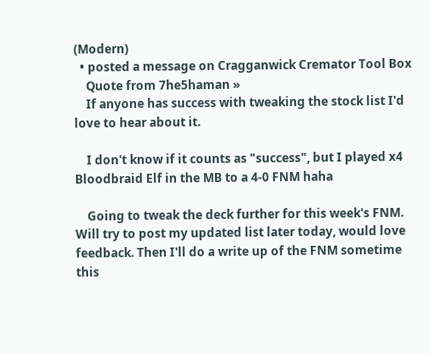(Modern)
  • posted a message on Cragganwick Cremator Tool Box
    Quote from 7he5haman »
    If anyone has success with tweaking the stock list I'd love to hear about it.

    I don't know if it counts as "success", but I played x4 Bloodbraid Elf in the MB to a 4-0 FNM haha

    Going to tweak the deck further for this week's FNM. Will try to post my updated list later today, would love feedback. Then I'll do a write up of the FNM sometime this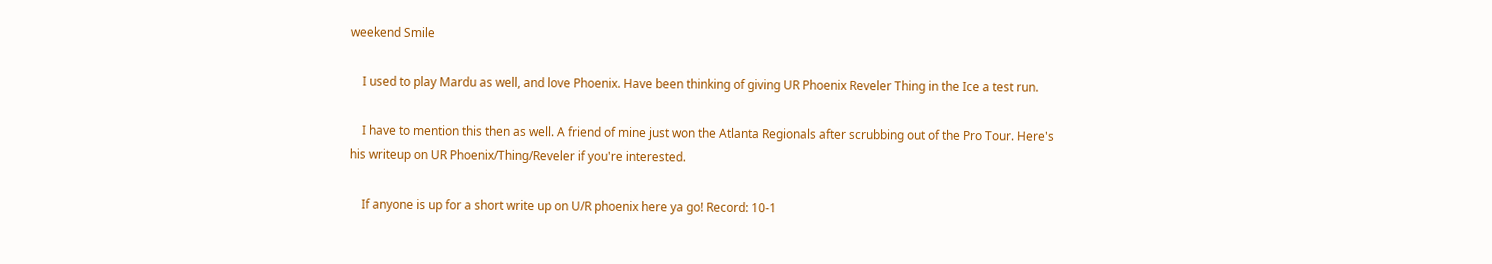weekend Smile

    I used to play Mardu as well, and love Phoenix. Have been thinking of giving UR Phoenix Reveler Thing in the Ice a test run.

    I have to mention this then as well. A friend of mine just won the Atlanta Regionals after scrubbing out of the Pro Tour. Here's his writeup on UR Phoenix/Thing/Reveler if you're interested.

    If anyone is up for a short write up on U/R phoenix here ya go! Record: 10-1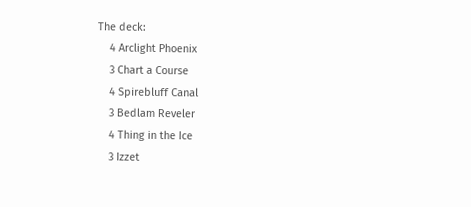The deck:
    4 Arclight Phoenix
    3 Chart a Course
    4 Spirebluff Canal
    3 Bedlam Reveler
    4 Thing in the Ice
    3 Izzet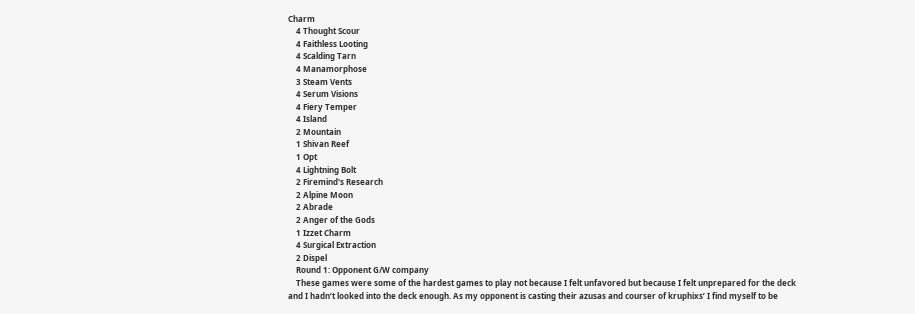Charm
    4 Thought Scour
    4 Faithless Looting
    4 Scalding Tarn
    4 Manamorphose
    3 Steam Vents
    4 Serum Visions
    4 Fiery Temper
    4 Island
    2 Mountain
    1 Shivan Reef
    1 Opt
    4 Lightning Bolt
    2 Firemind's Research
    2 Alpine Moon
    2 Abrade
    2 Anger of the Gods
    1 Izzet Charm
    4 Surgical Extraction
    2 Dispel
    Round 1: Opponent G/W company
    These games were some of the hardest games to play not because I felt unfavored but because I felt unprepared for the deck and I hadn’t looked into the deck enough. As my opponent is casting their azusas and courser of kruphixs’ I find myself to be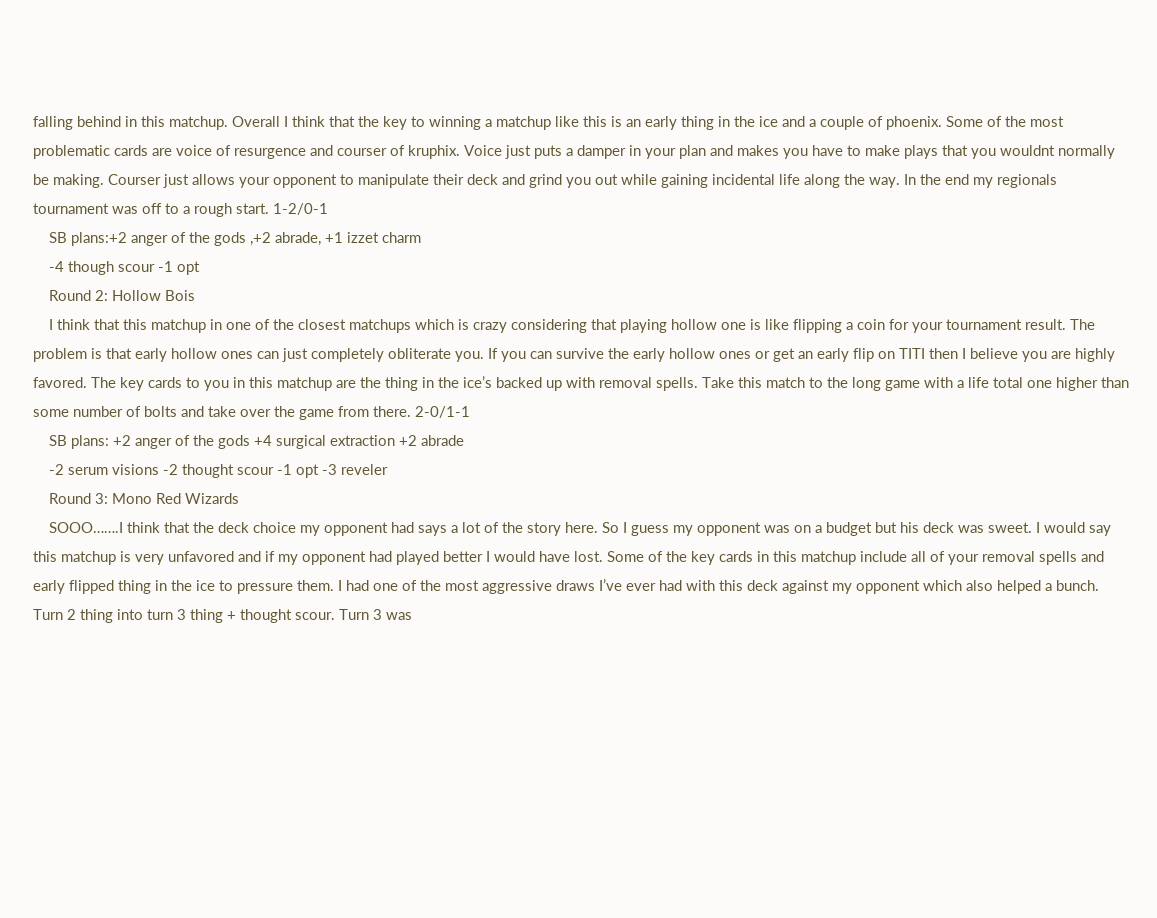falling behind in this matchup. Overall I think that the key to winning a matchup like this is an early thing in the ice and a couple of phoenix. Some of the most problematic cards are voice of resurgence and courser of kruphix. Voice just puts a damper in your plan and makes you have to make plays that you wouldnt normally be making. Courser just allows your opponent to manipulate their deck and grind you out while gaining incidental life along the way. In the end my regionals tournament was off to a rough start. 1-2/0-1
    SB plans:+2 anger of the gods ,+2 abrade, +1 izzet charm
    -4 though scour -1 opt
    Round 2: Hollow Bois
    I think that this matchup in one of the closest matchups which is crazy considering that playing hollow one is like flipping a coin for your tournament result. The problem is that early hollow ones can just completely obliterate you. If you can survive the early hollow ones or get an early flip on TITI then I believe you are highly favored. The key cards to you in this matchup are the thing in the ice’s backed up with removal spells. Take this match to the long game with a life total one higher than some number of bolts and take over the game from there. 2-0/1-1
    SB plans: +2 anger of the gods +4 surgical extraction +2 abrade
    -2 serum visions -2 thought scour -1 opt -3 reveler
    Round 3: Mono Red Wizards
    SOOO…….I think that the deck choice my opponent had says a lot of the story here. So I guess my opponent was on a budget but his deck was sweet. I would say this matchup is very unfavored and if my opponent had played better I would have lost. Some of the key cards in this matchup include all of your removal spells and early flipped thing in the ice to pressure them. I had one of the most aggressive draws I’ve ever had with this deck against my opponent which also helped a bunch. Turn 2 thing into turn 3 thing + thought scour. Turn 3 was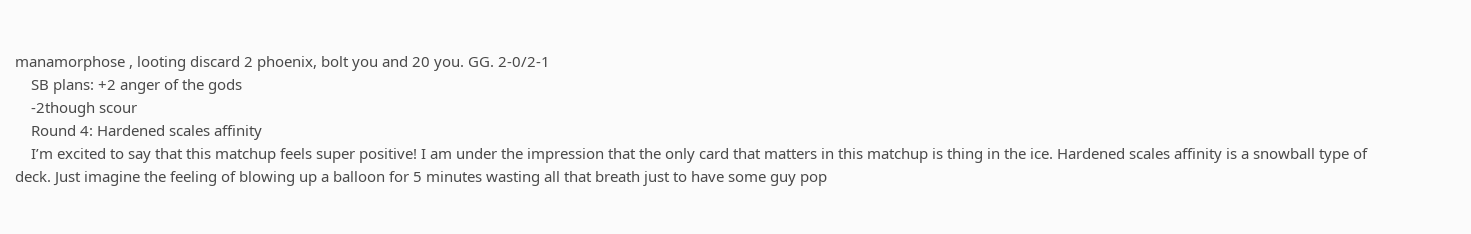manamorphose , looting discard 2 phoenix, bolt you and 20 you. GG. 2-0/2-1
    SB plans: +2 anger of the gods
    -2though scour
    Round 4: Hardened scales affinity
    I’m excited to say that this matchup feels super positive! I am under the impression that the only card that matters in this matchup is thing in the ice. Hardened scales affinity is a snowball type of deck. Just imagine the feeling of blowing up a balloon for 5 minutes wasting all that breath just to have some guy pop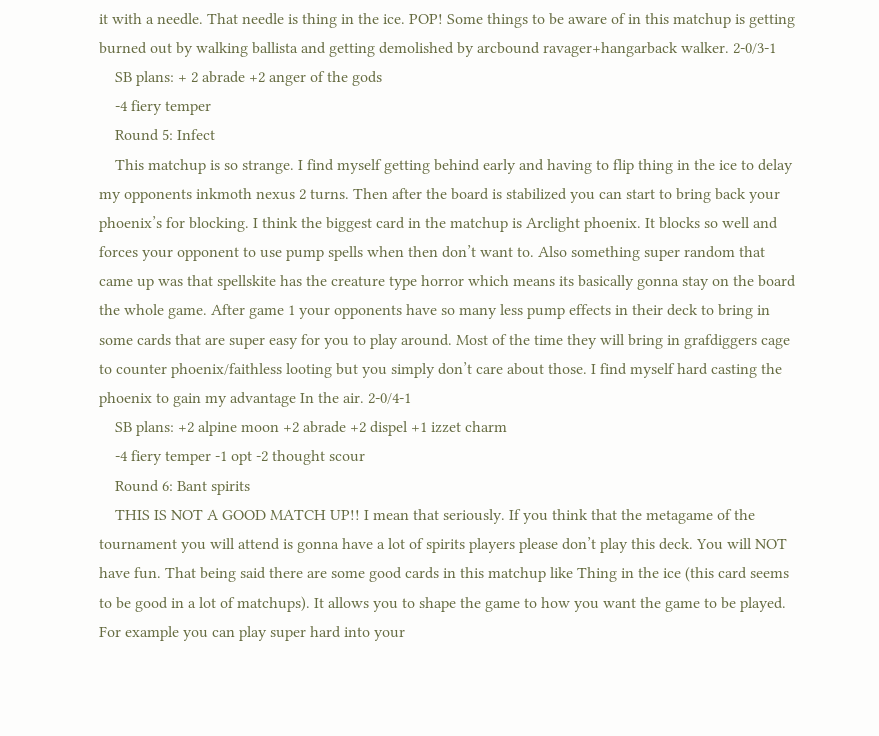it with a needle. That needle is thing in the ice. POP! Some things to be aware of in this matchup is getting burned out by walking ballista and getting demolished by arcbound ravager+hangarback walker. 2-0/3-1
    SB plans: + 2 abrade +2 anger of the gods
    -4 fiery temper
    Round 5: Infect
    This matchup is so strange. I find myself getting behind early and having to flip thing in the ice to delay my opponents inkmoth nexus 2 turns. Then after the board is stabilized you can start to bring back your phoenix’s for blocking. I think the biggest card in the matchup is Arclight phoenix. It blocks so well and forces your opponent to use pump spells when then don’t want to. Also something super random that came up was that spellskite has the creature type horror which means its basically gonna stay on the board the whole game. After game 1 your opponents have so many less pump effects in their deck to bring in some cards that are super easy for you to play around. Most of the time they will bring in grafdiggers cage to counter phoenix/faithless looting but you simply don’t care about those. I find myself hard casting the phoenix to gain my advantage In the air. 2-0/4-1
    SB plans: +2 alpine moon +2 abrade +2 dispel +1 izzet charm
    -4 fiery temper -1 opt -2 thought scour
    Round 6: Bant spirits
    THIS IS NOT A GOOD MATCH UP!! I mean that seriously. If you think that the metagame of the tournament you will attend is gonna have a lot of spirits players please don’t play this deck. You will NOT have fun. That being said there are some good cards in this matchup like Thing in the ice (this card seems to be good in a lot of matchups). It allows you to shape the game to how you want the game to be played. For example you can play super hard into your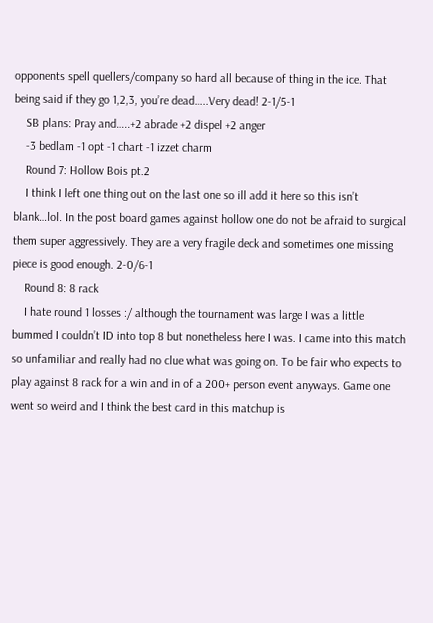opponents spell quellers/company so hard all because of thing in the ice. That being said if they go 1,2,3, you’re dead…..Very dead! 2-1/5-1
    SB plans: Pray and…..+2 abrade +2 dispel +2 anger
    -3 bedlam -1 opt -1 chart -1 izzet charm
    Round 7: Hollow Bois pt.2
    I think I left one thing out on the last one so ill add it here so this isn’t blank…lol. In the post board games against hollow one do not be afraid to surgical them super aggressively. They are a very fragile deck and sometimes one missing piece is good enough. 2-0/6-1
    Round 8: 8 rack
    I hate round 1 losses :/ although the tournament was large I was a little bummed I couldn’t ID into top 8 but nonetheless here I was. I came into this match so unfamiliar and really had no clue what was going on. To be fair who expects to play against 8 rack for a win and in of a 200+ person event anyways. Game one went so weird and I think the best card in this matchup is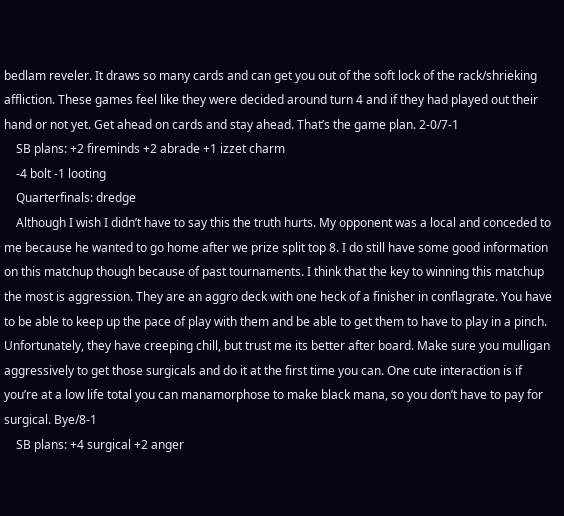bedlam reveler. It draws so many cards and can get you out of the soft lock of the rack/shrieking affliction. These games feel like they were decided around turn 4 and if they had played out their hand or not yet. Get ahead on cards and stay ahead. That’s the game plan. 2-0/7-1
    SB plans: +2 fireminds +2 abrade +1 izzet charm
    -4 bolt -1 looting
    Quarterfinals: dredge
    Although I wish I didn’t have to say this the truth hurts. My opponent was a local and conceded to me because he wanted to go home after we prize split top 8. I do still have some good information on this matchup though because of past tournaments. I think that the key to winning this matchup the most is aggression. They are an aggro deck with one heck of a finisher in conflagrate. You have to be able to keep up the pace of play with them and be able to get them to have to play in a pinch. Unfortunately, they have creeping chill, but trust me its better after board. Make sure you mulligan aggressively to get those surgicals and do it at the first time you can. One cute interaction is if you’re at a low life total you can manamorphose to make black mana, so you don’t have to pay for surgical. Bye/8-1
    SB plans: +4 surgical +2 anger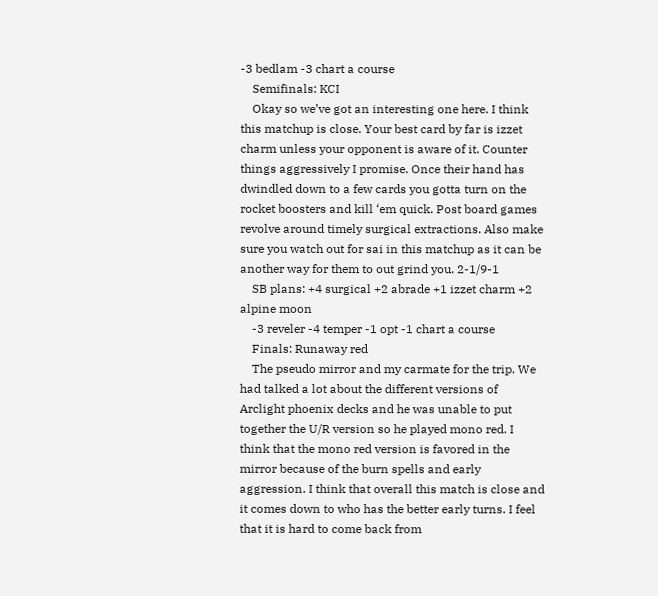-3 bedlam -3 chart a course
    Semifinals: KCI
    Okay so we’ve got an interesting one here. I think this matchup is close. Your best card by far is izzet charm unless your opponent is aware of it. Counter things aggressively I promise. Once their hand has dwindled down to a few cards you gotta turn on the rocket boosters and kill ‘em quick. Post board games revolve around timely surgical extractions. Also make sure you watch out for sai in this matchup as it can be another way for them to out grind you. 2-1/9-1
    SB plans: +4 surgical +2 abrade +1 izzet charm +2 alpine moon
    -3 reveler -4 temper -1 opt -1 chart a course
    Finals: Runaway red
    The pseudo mirror and my carmate for the trip. We had talked a lot about the different versions of Arclight phoenix decks and he was unable to put together the U/R version so he played mono red. I think that the mono red version is favored in the mirror because of the burn spells and early aggression. I think that overall this match is close and it comes down to who has the better early turns. I feel that it is hard to come back from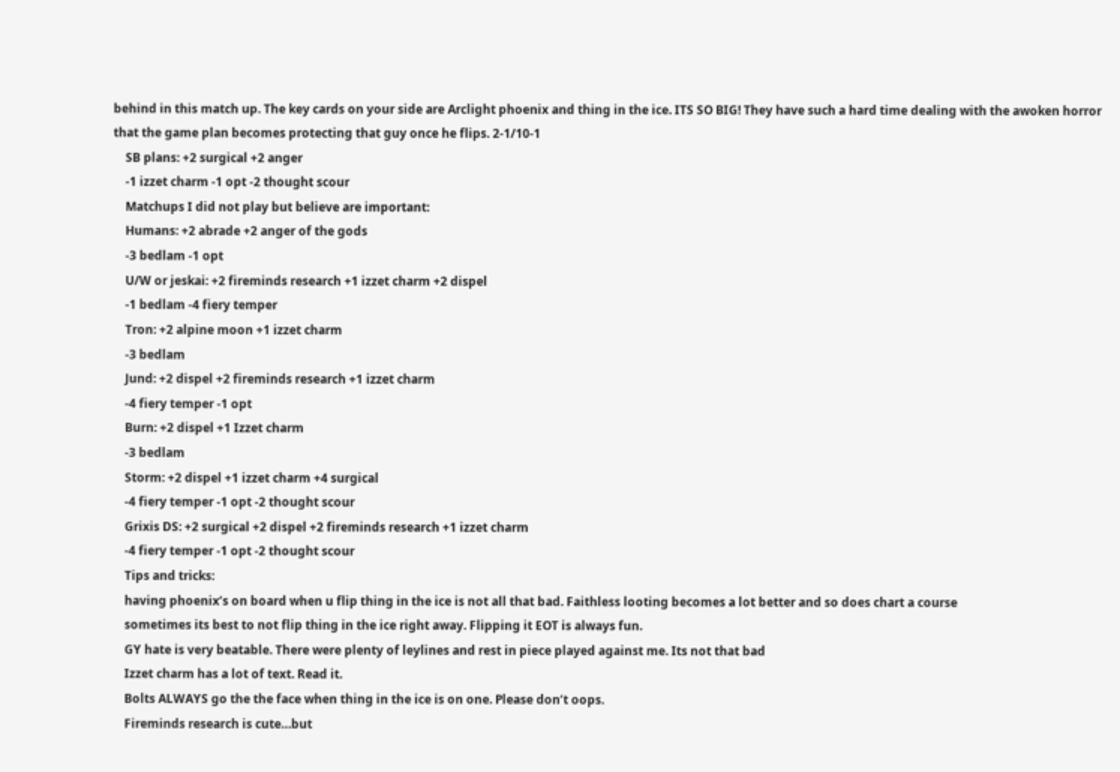behind in this match up. The key cards on your side are Arclight phoenix and thing in the ice. ITS SO BIG! They have such a hard time dealing with the awoken horror that the game plan becomes protecting that guy once he flips. 2-1/10-1
    SB plans: +2 surgical +2 anger
    -1 izzet charm -1 opt -2 thought scour
    Matchups I did not play but believe are important:
    Humans: +2 abrade +2 anger of the gods
    -3 bedlam -1 opt
    U/W or jeskai: +2 fireminds research +1 izzet charm +2 dispel
    -1 bedlam -4 fiery temper
    Tron: +2 alpine moon +1 izzet charm
    -3 bedlam
    Jund: +2 dispel +2 fireminds research +1 izzet charm
    -4 fiery temper -1 opt
    Burn: +2 dispel +1 Izzet charm
    -3 bedlam
    Storm: +2 dispel +1 izzet charm +4 surgical
    -4 fiery temper -1 opt -2 thought scour
    Grixis DS: +2 surgical +2 dispel +2 fireminds research +1 izzet charm
    -4 fiery temper -1 opt -2 thought scour
    Tips and tricks:
    having phoenix’s on board when u flip thing in the ice is not all that bad. Faithless looting becomes a lot better and so does chart a course
    sometimes its best to not flip thing in the ice right away. Flipping it EOT is always fun.
    GY hate is very beatable. There were plenty of leylines and rest in piece played against me. Its not that bad
    Izzet charm has a lot of text. Read it.
    Bolts ALWAYS go the the face when thing in the ice is on one. Please don’t oops.
    Fireminds research is cute…but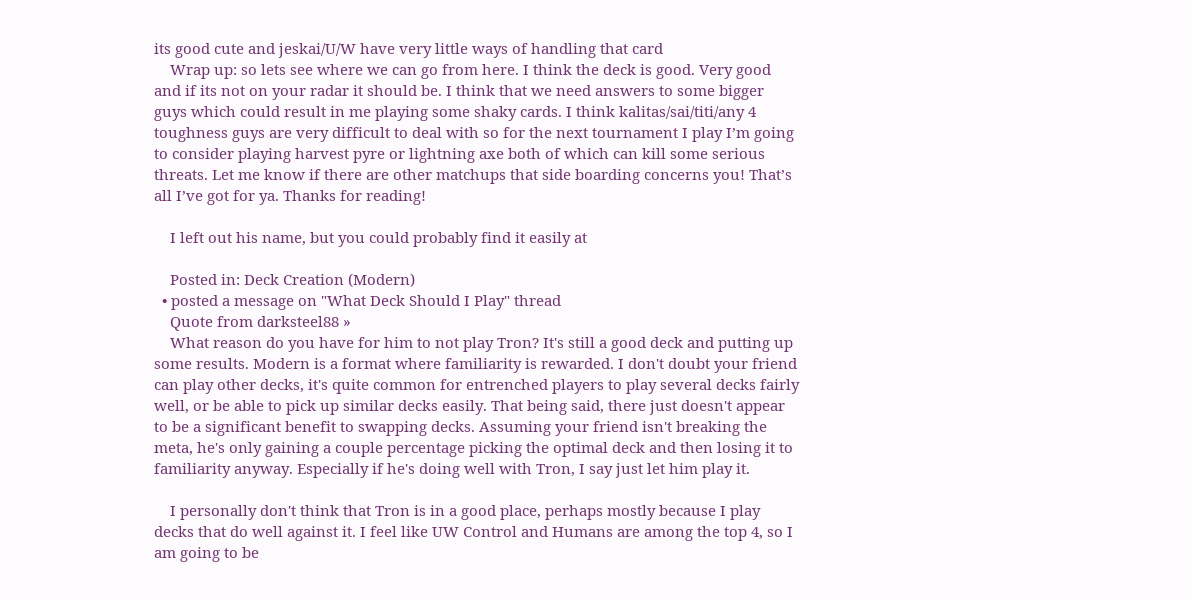its good cute and jeskai/U/W have very little ways of handling that card
    Wrap up: so lets see where we can go from here. I think the deck is good. Very good and if its not on your radar it should be. I think that we need answers to some bigger guys which could result in me playing some shaky cards. I think kalitas/sai/titi/any 4 toughness guys are very difficult to deal with so for the next tournament I play I’m going to consider playing harvest pyre or lightning axe both of which can kill some serious threats. Let me know if there are other matchups that side boarding concerns you! That’s all I’ve got for ya. Thanks for reading!

    I left out his name, but you could probably find it easily at

    Posted in: Deck Creation (Modern)
  • posted a message on "What Deck Should I Play" thread
    Quote from darksteel88 »
    What reason do you have for him to not play Tron? It's still a good deck and putting up some results. Modern is a format where familiarity is rewarded. I don't doubt your friend can play other decks, it's quite common for entrenched players to play several decks fairly well, or be able to pick up similar decks easily. That being said, there just doesn't appear to be a significant benefit to swapping decks. Assuming your friend isn't breaking the meta, he's only gaining a couple percentage picking the optimal deck and then losing it to familiarity anyway. Especially if he's doing well with Tron, I say just let him play it.

    I personally don't think that Tron is in a good place, perhaps mostly because I play decks that do well against it. I feel like UW Control and Humans are among the top 4, so I am going to be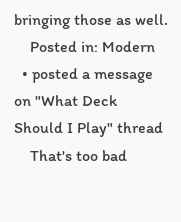bringing those as well.
    Posted in: Modern
  • posted a message on "What Deck Should I Play" thread
    That's too bad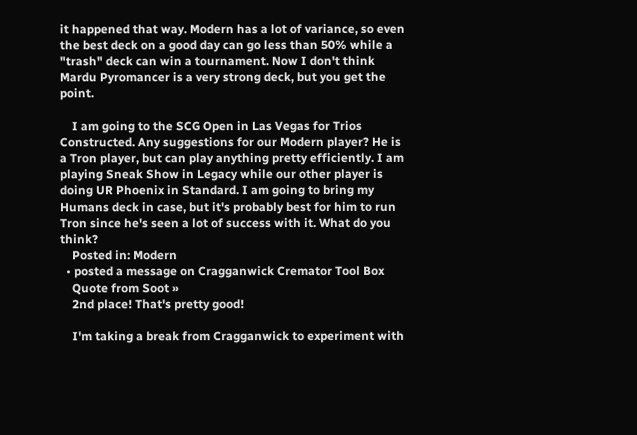it happened that way. Modern has a lot of variance, so even the best deck on a good day can go less than 50% while a "trash" deck can win a tournament. Now I don't think Mardu Pyromancer is a very strong deck, but you get the point.

    I am going to the SCG Open in Las Vegas for Trios Constructed. Any suggestions for our Modern player? He is a Tron player, but can play anything pretty efficiently. I am playing Sneak Show in Legacy while our other player is doing UR Phoenix in Standard. I am going to bring my Humans deck in case, but it's probably best for him to run Tron since he's seen a lot of success with it. What do you think?
    Posted in: Modern
  • posted a message on Cragganwick Cremator Tool Box
    Quote from Soot »
    2nd place! That's pretty good!

    I'm taking a break from Cragganwick to experiment with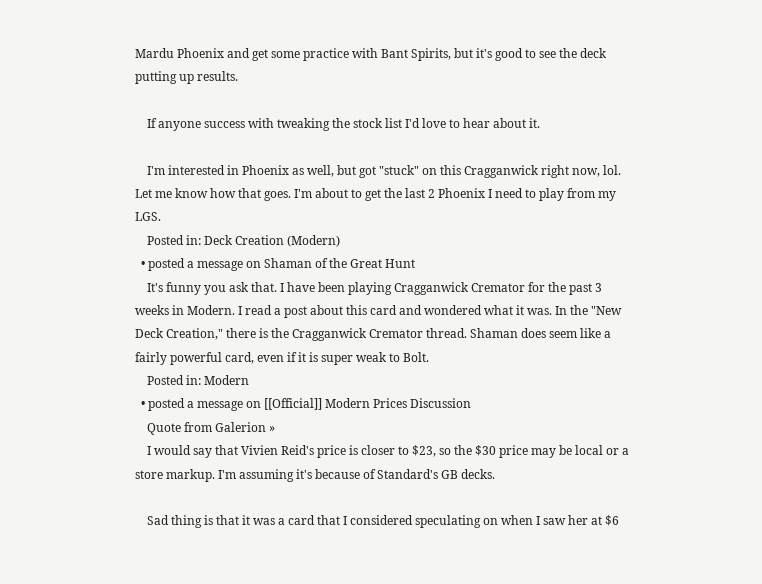Mardu Phoenix and get some practice with Bant Spirits, but it's good to see the deck putting up results.

    If anyone success with tweaking the stock list I'd love to hear about it.

    I'm interested in Phoenix as well, but got "stuck" on this Cragganwick right now, lol. Let me know how that goes. I'm about to get the last 2 Phoenix I need to play from my LGS.
    Posted in: Deck Creation (Modern)
  • posted a message on Shaman of the Great Hunt
    It's funny you ask that. I have been playing Cragganwick Cremator for the past 3 weeks in Modern. I read a post about this card and wondered what it was. In the "New Deck Creation," there is the Cragganwick Cremator thread. Shaman does seem like a fairly powerful card, even if it is super weak to Bolt.
    Posted in: Modern
  • posted a message on [[Official]] Modern Prices Discussion
    Quote from Galerion »
    I would say that Vivien Reid's price is closer to $23, so the $30 price may be local or a store markup. I'm assuming it's because of Standard's GB decks.

    Sad thing is that it was a card that I considered speculating on when I saw her at $6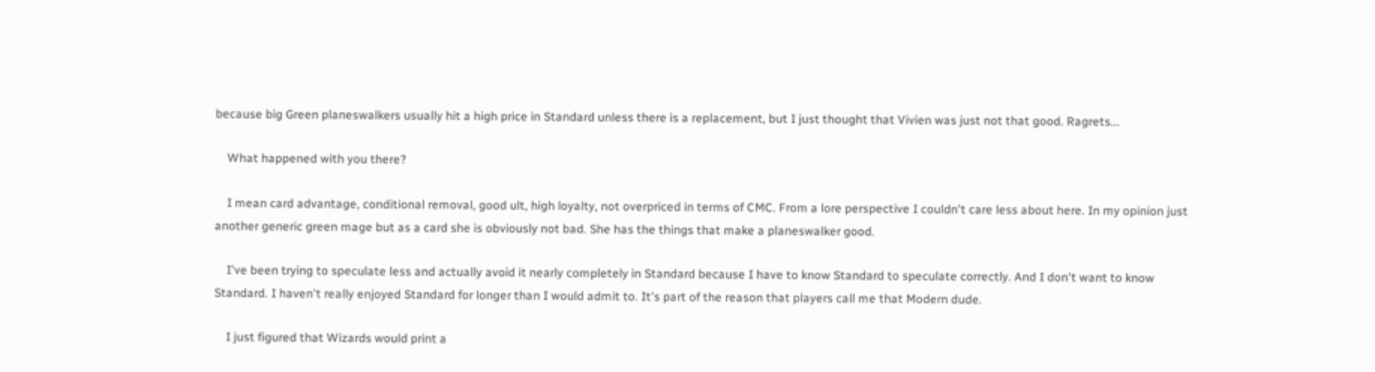because big Green planeswalkers usually hit a high price in Standard unless there is a replacement, but I just thought that Vivien was just not that good. Ragrets...

    What happened with you there?

    I mean card advantage, conditional removal, good ult, high loyalty, not overpriced in terms of CMC. From a lore perspective I couldn't care less about here. In my opinion just another generic green mage but as a card she is obviously not bad. She has the things that make a planeswalker good.

    I've been trying to speculate less and actually avoid it nearly completely in Standard because I have to know Standard to speculate correctly. And I don't want to know Standard. I haven't really enjoyed Standard for longer than I would admit to. It's part of the reason that players call me that Modern dude.

    I just figured that Wizards would print a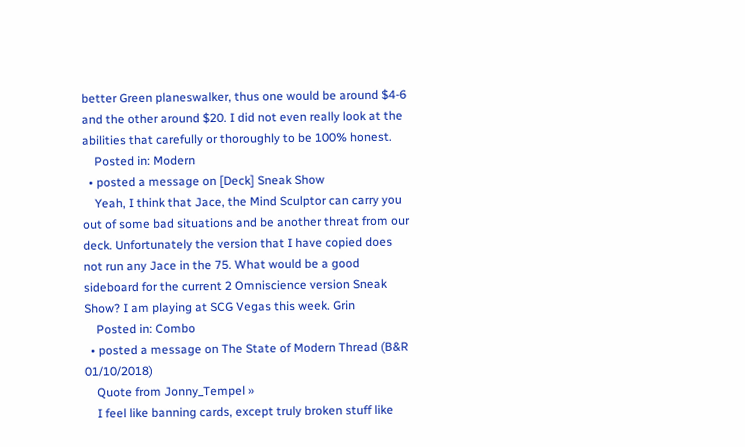better Green planeswalker, thus one would be around $4-6 and the other around $20. I did not even really look at the abilities that carefully or thoroughly to be 100% honest.
    Posted in: Modern
  • posted a message on [Deck] Sneak Show
    Yeah, I think that Jace, the Mind Sculptor can carry you out of some bad situations and be another threat from our deck. Unfortunately the version that I have copied does not run any Jace in the 75. What would be a good sideboard for the current 2 Omniscience version Sneak Show? I am playing at SCG Vegas this week. Grin
    Posted in: Combo
  • posted a message on The State of Modern Thread (B&R 01/10/2018)
    Quote from Jonny_Tempel »
    I feel like banning cards, except truly broken stuff like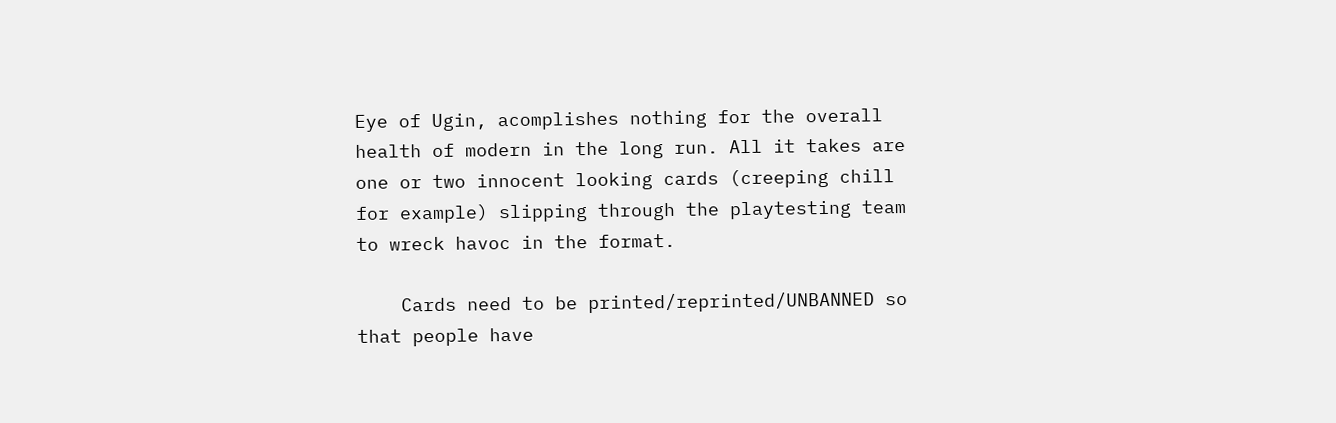Eye of Ugin, acomplishes nothing for the overall health of modern in the long run. All it takes are one or two innocent looking cards (creeping chill for example) slipping through the playtesting team to wreck havoc in the format.

    Cards need to be printed/reprinted/UNBANNED so that people have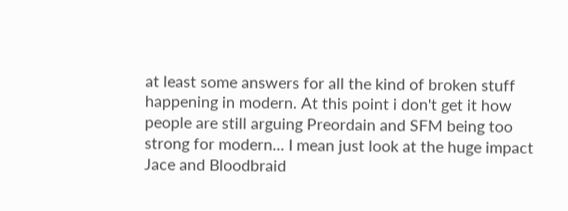at least some answers for all the kind of broken stuff happening in modern. At this point i don't get it how people are still arguing Preordain and SFM being too strong for modern... I mean just look at the huge impact Jace and Bloodbraid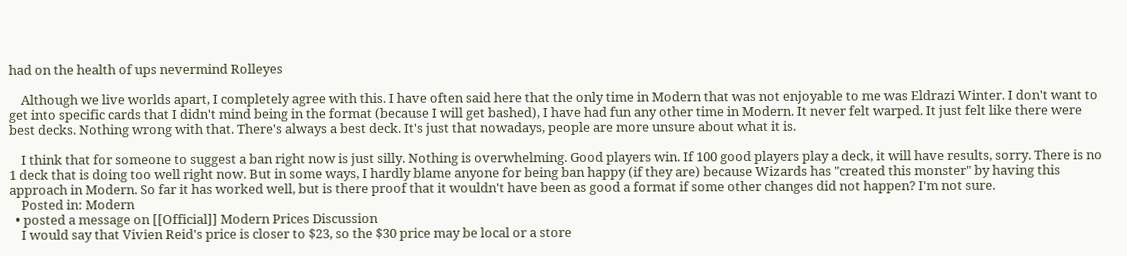had on the health of ups nevermind Rolleyes

    Although we live worlds apart, I completely agree with this. I have often said here that the only time in Modern that was not enjoyable to me was Eldrazi Winter. I don't want to get into specific cards that I didn't mind being in the format (because I will get bashed), I have had fun any other time in Modern. It never felt warped. It just felt like there were best decks. Nothing wrong with that. There's always a best deck. It's just that nowadays, people are more unsure about what it is.

    I think that for someone to suggest a ban right now is just silly. Nothing is overwhelming. Good players win. If 100 good players play a deck, it will have results, sorry. There is no 1 deck that is doing too well right now. But in some ways, I hardly blame anyone for being ban happy (if they are) because Wizards has "created this monster" by having this approach in Modern. So far it has worked well, but is there proof that it wouldn't have been as good a format if some other changes did not happen? I'm not sure.
    Posted in: Modern
  • posted a message on [[Official]] Modern Prices Discussion
    I would say that Vivien Reid's price is closer to $23, so the $30 price may be local or a store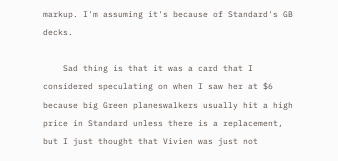markup. I'm assuming it's because of Standard's GB decks.

    Sad thing is that it was a card that I considered speculating on when I saw her at $6 because big Green planeswalkers usually hit a high price in Standard unless there is a replacement, but I just thought that Vivien was just not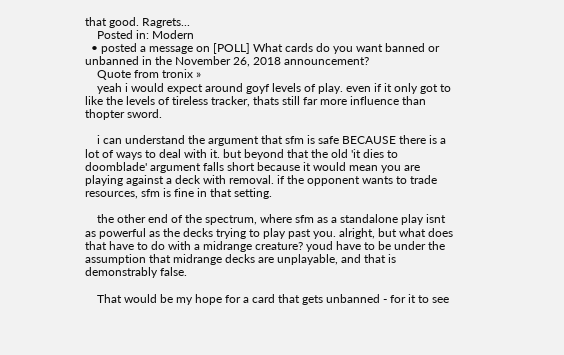that good. Ragrets...
    Posted in: Modern
  • posted a message on [POLL] What cards do you want banned or unbanned in the November 26, 2018 announcement?
    Quote from tronix »
    yeah i would expect around goyf levels of play. even if it only got to like the levels of tireless tracker, thats still far more influence than thopter sword.

    i can understand the argument that sfm is safe BECAUSE there is a lot of ways to deal with it. but beyond that the old 'it dies to doomblade' argument falls short because it would mean you are playing against a deck with removal. if the opponent wants to trade resources, sfm is fine in that setting.

    the other end of the spectrum, where sfm as a standalone play isnt as powerful as the decks trying to play past you. alright, but what does that have to do with a midrange creature? youd have to be under the assumption that midrange decks are unplayable, and that is demonstrably false.

    That would be my hope for a card that gets unbanned - for it to see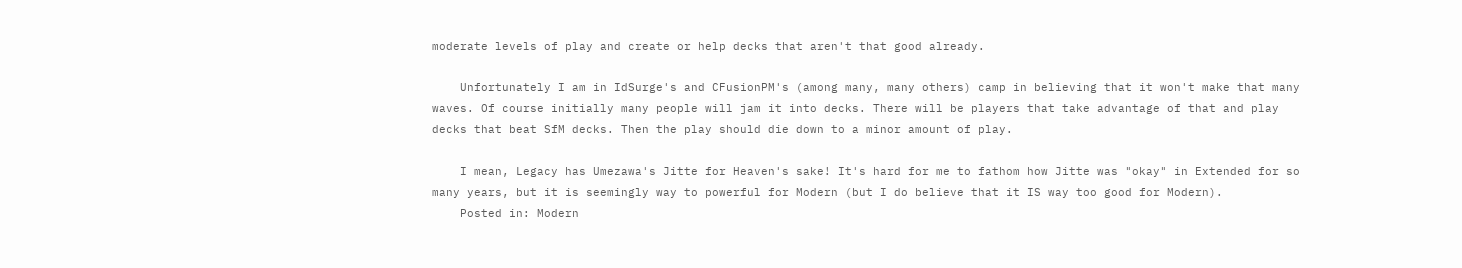moderate levels of play and create or help decks that aren't that good already.

    Unfortunately I am in IdSurge's and CFusionPM's (among many, many others) camp in believing that it won't make that many waves. Of course initially many people will jam it into decks. There will be players that take advantage of that and play decks that beat SfM decks. Then the play should die down to a minor amount of play.

    I mean, Legacy has Umezawa's Jitte for Heaven's sake! It's hard for me to fathom how Jitte was "okay" in Extended for so many years, but it is seemingly way to powerful for Modern (but I do believe that it IS way too good for Modern).
    Posted in: Modern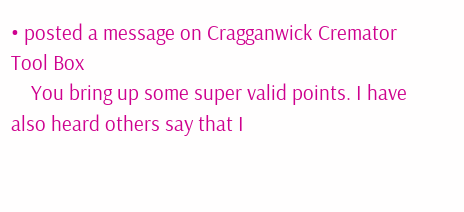• posted a message on Cragganwick Cremator Tool Box
    You bring up some super valid points. I have also heard others say that I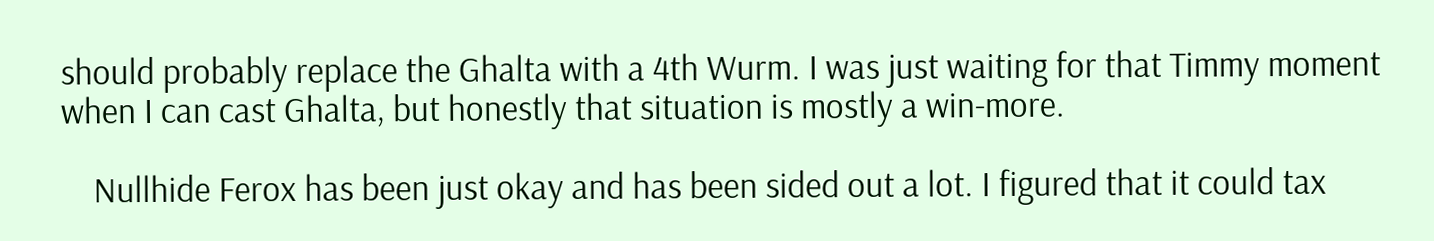should probably replace the Ghalta with a 4th Wurm. I was just waiting for that Timmy moment when I can cast Ghalta, but honestly that situation is mostly a win-more.

    Nullhide Ferox has been just okay and has been sided out a lot. I figured that it could tax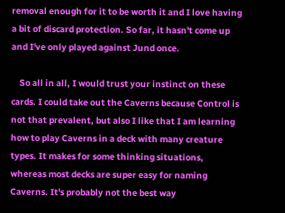removal enough for it to be worth it and I love having a bit of discard protection. So far, it hasn't come up and I've only played against Jund once.

    So all in all, I would trust your instinct on these cards. I could take out the Caverns because Control is not that prevalent, but also I like that I am learning how to play Caverns in a deck with many creature types. It makes for some thinking situations, whereas most decks are super easy for naming Caverns. It's probably not the best way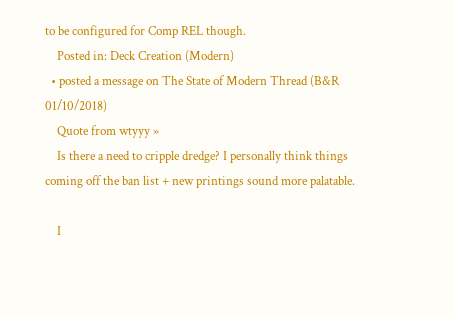to be configured for Comp REL though.
    Posted in: Deck Creation (Modern)
  • posted a message on The State of Modern Thread (B&R 01/10/2018)
    Quote from wtyyy »
    Is there a need to cripple dredge? I personally think things coming off the ban list + new printings sound more palatable.

    I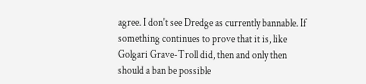agree. I don't see Dredge as currently bannable. If something continues to prove that it is, like Golgari Grave-Troll did, then and only then should a ban be possible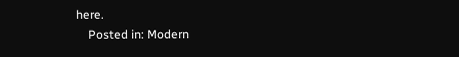here.
    Posted in: Modern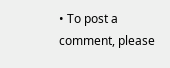• To post a comment, please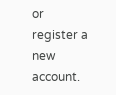or register a new account.